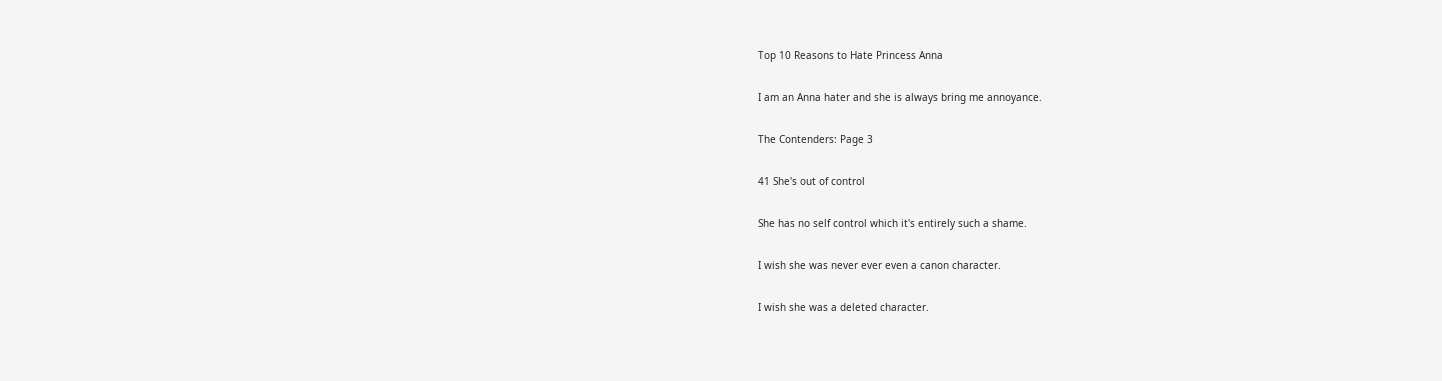Top 10 Reasons to Hate Princess Anna

I am an Anna hater and she is always bring me annoyance.

The Contenders: Page 3

41 She's out of control

She has no self control which it's entirely such a shame.

I wish she was never ever even a canon character.

I wish she was a deleted character.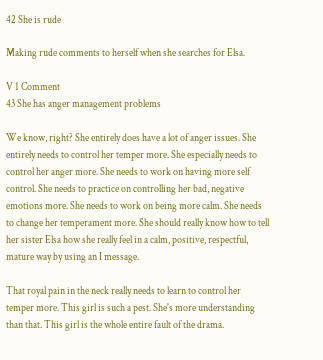42 She is rude

Making rude comments to herself when she searches for Elsa.

V 1 Comment
43 She has anger management problems

We know, right? She entirely does have a lot of anger issues. She entirely needs to control her temper more. She especially needs to control her anger more. She needs to work on having more self control. She needs to practice on controlling her bad, negative emotions more. She needs to work on being more calm. She needs to change her temperament more. She should really know how to tell her sister Elsa how she really feel in a calm, positive, respectful, mature way by using an I message.

That royal pain in the neck really needs to learn to control her temper more. This girl is such a pest. She's more understanding than that. This girl is the whole entire fault of the drama.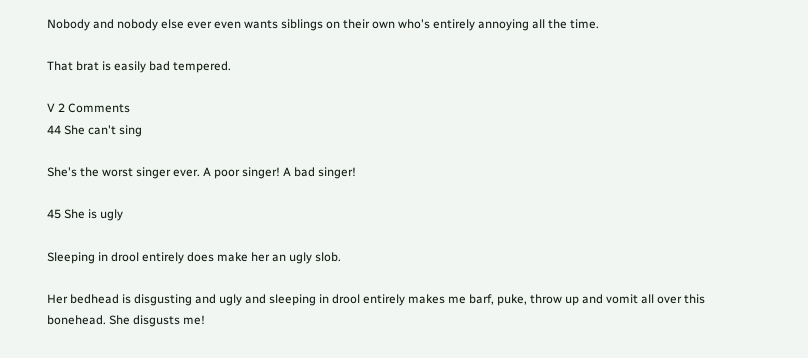Nobody and nobody else ever even wants siblings on their own who's entirely annoying all the time.

That brat is easily bad tempered.

V 2 Comments
44 She can't sing

She's the worst singer ever. A poor singer! A bad singer!

45 She is ugly

Sleeping in drool entirely does make her an ugly slob.

Her bedhead is disgusting and ugly and sleeping in drool entirely makes me barf, puke, throw up and vomit all over this bonehead. She disgusts me!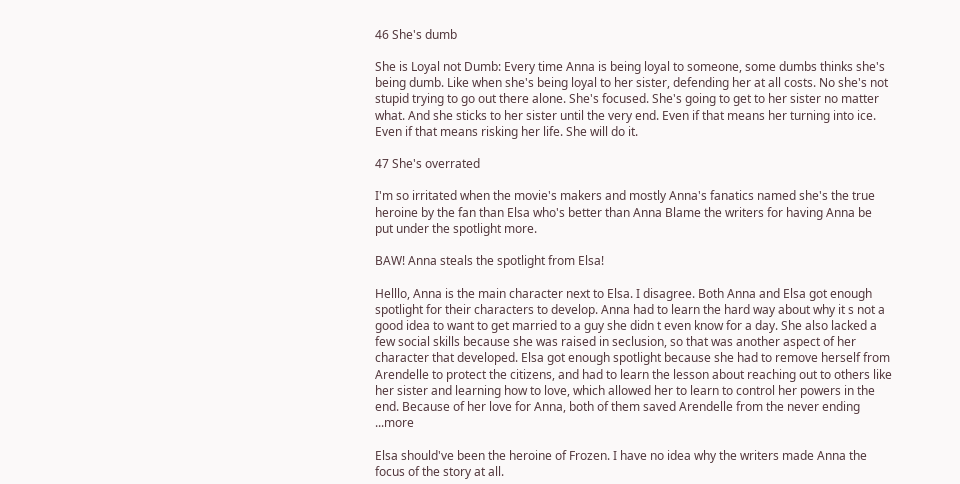46 She's dumb

She is Loyal not Dumb: Every time Anna is being loyal to someone, some dumbs thinks she's being dumb. Like when she's being loyal to her sister, defending her at all costs. No she's not stupid trying to go out there alone. She's focused. She's going to get to her sister no matter what. And she sticks to her sister until the very end. Even if that means her turning into ice. Even if that means risking her life. She will do it.

47 She's overrated

I'm so irritated when the movie's makers and mostly Anna's fanatics named she's the true heroine by the fan than Elsa who's better than Anna Blame the writers for having Anna be put under the spotlight more.

BAW! Anna steals the spotlight from Elsa!

Helllo, Anna is the main character next to Elsa. I disagree. Both Anna and Elsa got enough spotlight for their characters to develop. Anna had to learn the hard way about why it s not a good idea to want to get married to a guy she didn t even know for a day. She also lacked a few social skills because she was raised in seclusion, so that was another aspect of her character that developed. Elsa got enough spotlight because she had to remove herself from Arendelle to protect the citizens, and had to learn the lesson about reaching out to others like her sister and learning how to love, which allowed her to learn to control her powers in the end. Because of her love for Anna, both of them saved Arendelle from the never ending ...more

Elsa should've been the heroine of Frozen. I have no idea why the writers made Anna the focus of the story at all.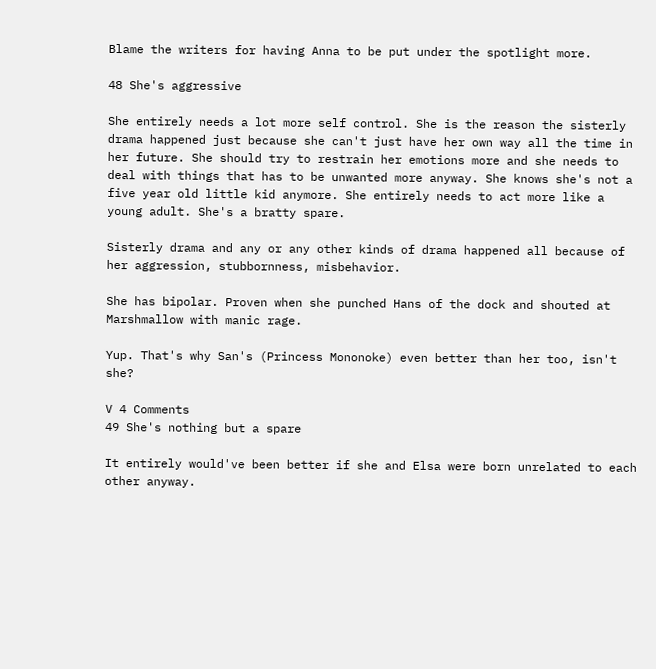Blame the writers for having Anna to be put under the spotlight more.

48 She's aggressive

She entirely needs a lot more self control. She is the reason the sisterly drama happened just because she can't just have her own way all the time in her future. She should try to restrain her emotions more and she needs to deal with things that has to be unwanted more anyway. She knows she's not a five year old little kid anymore. She entirely needs to act more like a young adult. She's a bratty spare.

Sisterly drama and any or any other kinds of drama happened all because of her aggression, stubbornness, misbehavior.

She has bipolar. Proven when she punched Hans of the dock and shouted at Marshmallow with manic rage.

Yup. That's why San's (Princess Mononoke) even better than her too, isn't she?

V 4 Comments
49 She's nothing but a spare

It entirely would've been better if she and Elsa were born unrelated to each other anyway.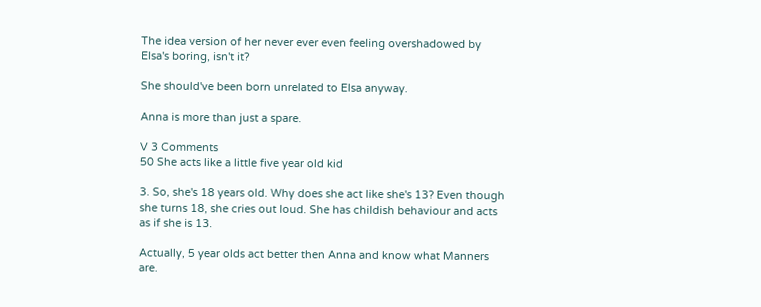The idea version of her never ever even feeling overshadowed by Elsa's boring, isn't it?

She should've been born unrelated to Elsa anyway.

Anna is more than just a spare.

V 3 Comments
50 She acts like a little five year old kid

3. So, she's 18 years old. Why does she act like she's 13? Even though she turns 18, she cries out loud. She has childish behaviour and acts as if she is 13.

Actually, 5 year olds act better then Anna and know what Manners are.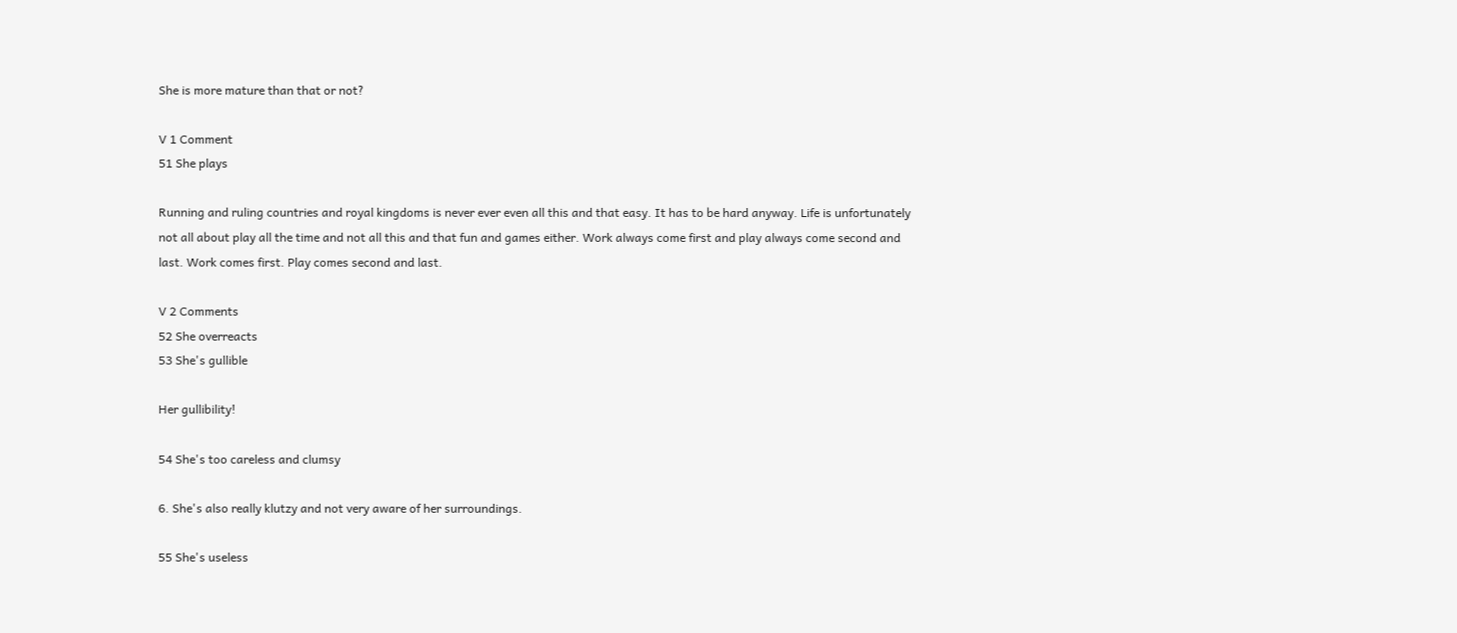She is more mature than that or not?

V 1 Comment
51 She plays

Running and ruling countries and royal kingdoms is never ever even all this and that easy. It has to be hard anyway. Life is unfortunately not all about play all the time and not all this and that fun and games either. Work always come first and play always come second and last. Work comes first. Play comes second and last.

V 2 Comments
52 She overreacts
53 She's gullible

Her gullibility!

54 She's too careless and clumsy

6. She's also really klutzy and not very aware of her surroundings.

55 She's useless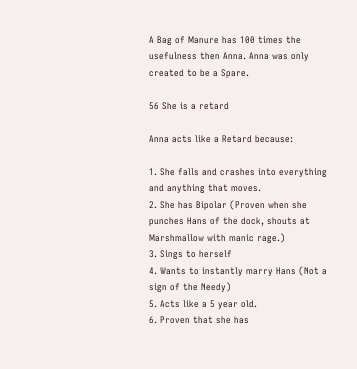A Bag of Manure has 100 times the usefulness then Anna. Anna was only created to be a Spare.

56 She is a retard

Anna acts like a Retard because:

1. She falls and crashes into everything and anything that moves.
2. She has Bipolar (Proven when she punches Hans of the dock, shouts at Marshmallow with manic rage.)
3. Sings to herself
4. Wants to instantly marry Hans (Not a sign of the Needy)
5. Acts like a 5 year old.
6. Proven that she has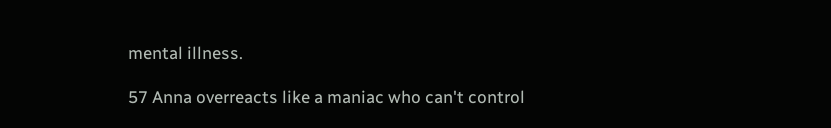mental illness.

57 Anna overreacts like a maniac who can't control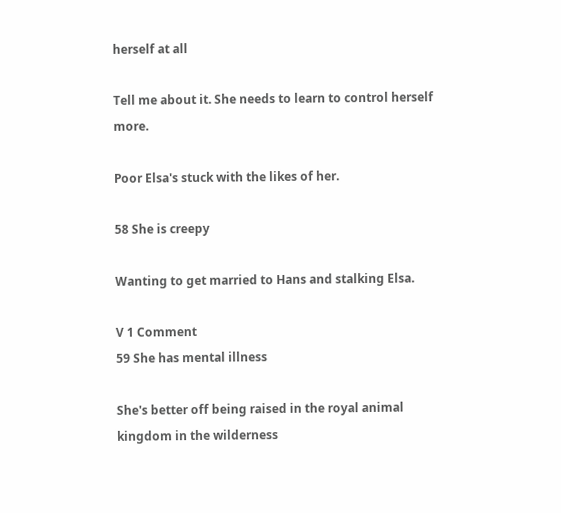herself at all

Tell me about it. She needs to learn to control herself more.

Poor Elsa's stuck with the likes of her.

58 She is creepy

Wanting to get married to Hans and stalking Elsa.

V 1 Comment
59 She has mental illness

She's better off being raised in the royal animal kingdom in the wilderness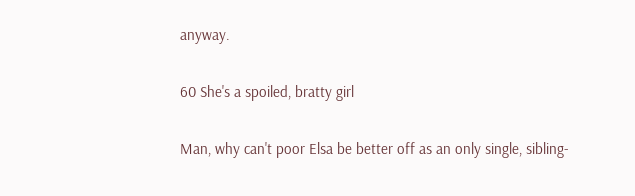anyway.

60 She's a spoiled, bratty girl

Man, why can't poor Elsa be better off as an only single, sibling-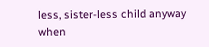less, sister-less child anyway when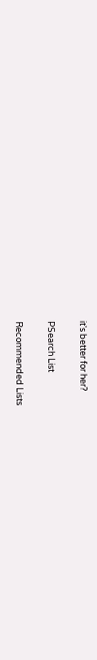it's better for her?

PSearch List

Recommended Lists